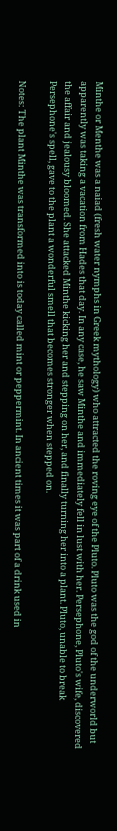Minthe or Menthe was a naiad (fresh water nymphs in Greek mythology) who attracted the roving eye of the Pluto. Pluto was the god of the underworld but apparently was taking a vacation from Hades that day. In any case, he saw Minthe and immediately fell in lust with her. Persephone, Pluto's wife, discovered the affair and jealousy bloomed. She attacked Minthe kicking her and stepping on her, and finally turning her into a plant. Pluto, unable to break Persephone's spell, gave to the plant a wonderful smell that becomes stronger when stepped on.

Notes: The plant Minthe was transformed into is today called mint or peppermint. In ancient times it was part of a drink used in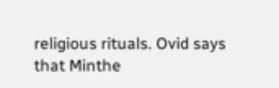religious rituals. Ovid says that Minthe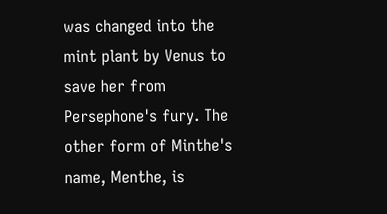was changed into the mint plant by Venus to save her from Persephone's fury. The other form of Minthe's name, Menthe, is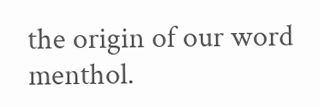the origin of our word menthol.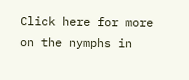Click here for more on the nymphs in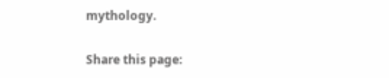mythology.

Share this page: